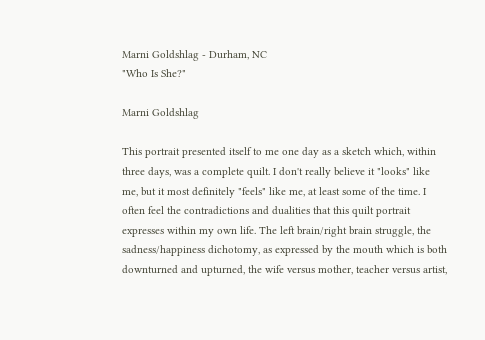Marni Goldshlag - Durham, NC
"Who Is She?"

Marni Goldshlag

This portrait presented itself to me one day as a sketch which, within three days, was a complete quilt. I don't really believe it "looks" like me, but it most definitely "feels" like me, at least some of the time. I often feel the contradictions and dualities that this quilt portrait expresses within my own life. The left brain/right brain struggle, the sadness/happiness dichotomy, as expressed by the mouth which is both downturned and upturned, the wife versus mother, teacher versus artist,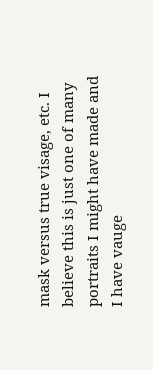mask versus true visage, etc. I believe this is just one of many portraits I might have made and I have vauge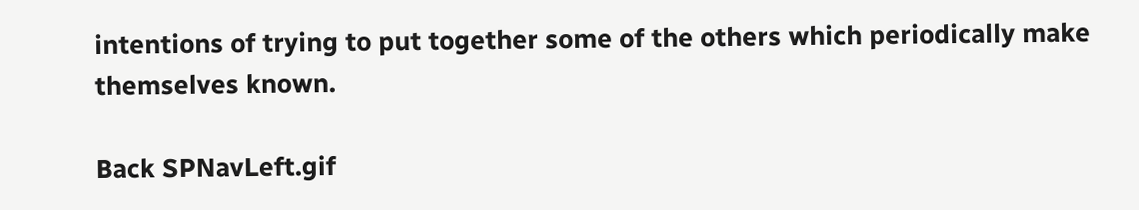intentions of trying to put together some of the others which periodically make themselves known.

Back SPNavLeft.gif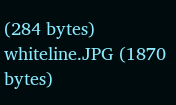(284 bytes)  whiteline.JPG (1870 bytes)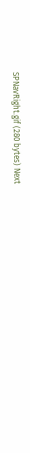SPNavRight.gif (280 bytes) Next